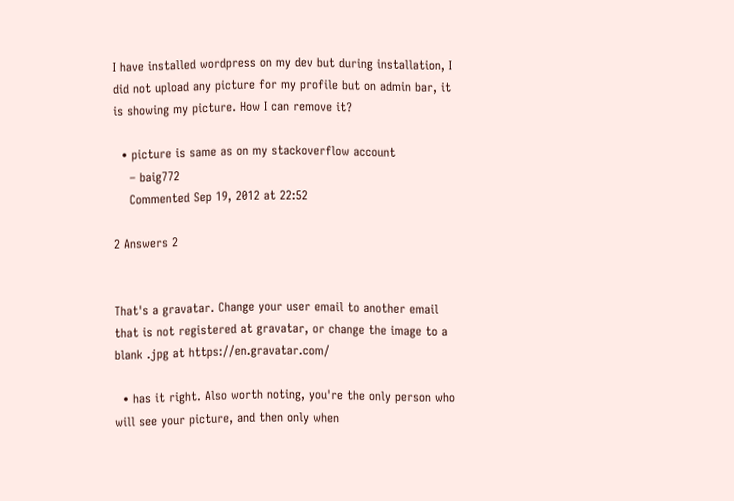I have installed wordpress on my dev but during installation, I did not upload any picture for my profile but on admin bar, it is showing my picture. How I can remove it?

  • picture is same as on my stackoverflow account
    – baig772
    Commented Sep 19, 2012 at 22:52

2 Answers 2


That's a gravatar. Change your user email to another email that is not registered at gravatar, or change the image to a blank .jpg at https://en.gravatar.com/

  • has it right. Also worth noting, you're the only person who will see your picture, and then only when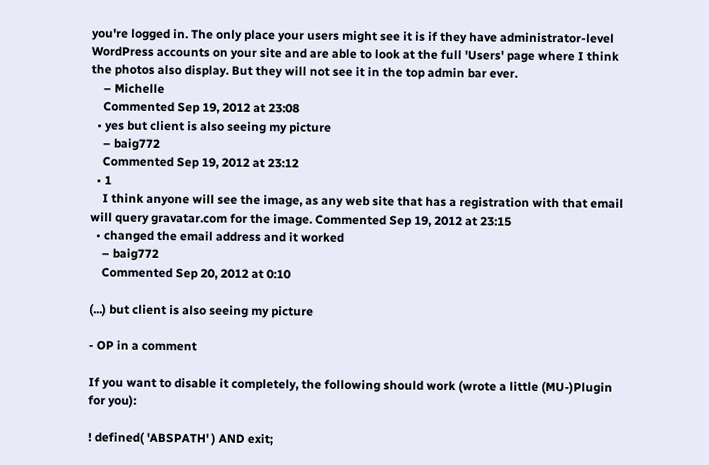you're logged in. The only place your users might see it is if they have administrator-level WordPress accounts on your site and are able to look at the full 'Users' page where I think the photos also display. But they will not see it in the top admin bar ever.
    – Michelle
    Commented Sep 19, 2012 at 23:08
  • yes but client is also seeing my picture
    – baig772
    Commented Sep 19, 2012 at 23:12
  • 1
    I think anyone will see the image, as any web site that has a registration with that email will query gravatar.com for the image. Commented Sep 19, 2012 at 23:15
  • changed the email address and it worked
    – baig772
    Commented Sep 20, 2012 at 0:10

(...) but client is also seeing my picture

- OP in a comment

If you want to disable it completely, the following should work (wrote a little (MU-)Plugin for you):

! defined( 'ABSPATH' ) AND exit;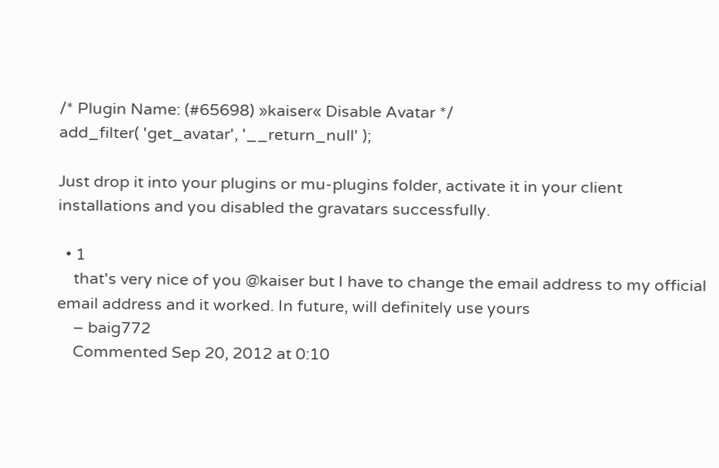/* Plugin Name: (#65698) »kaiser« Disable Avatar */
add_filter( 'get_avatar', '__return_null' );

Just drop it into your plugins or mu-plugins folder, activate it in your client installations and you disabled the gravatars successfully.

  • 1
    that's very nice of you @kaiser but I have to change the email address to my official email address and it worked. In future, will definitely use yours
    – baig772
    Commented Sep 20, 2012 at 0:10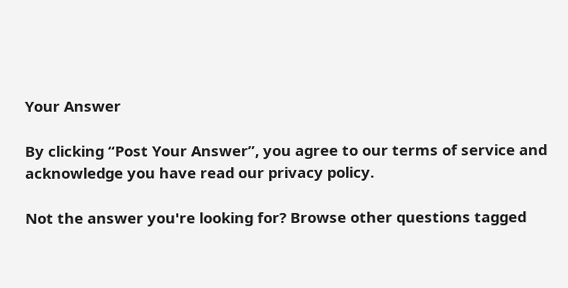Your Answer

By clicking “Post Your Answer”, you agree to our terms of service and acknowledge you have read our privacy policy.

Not the answer you're looking for? Browse other questions tagged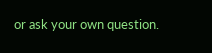or ask your own question.